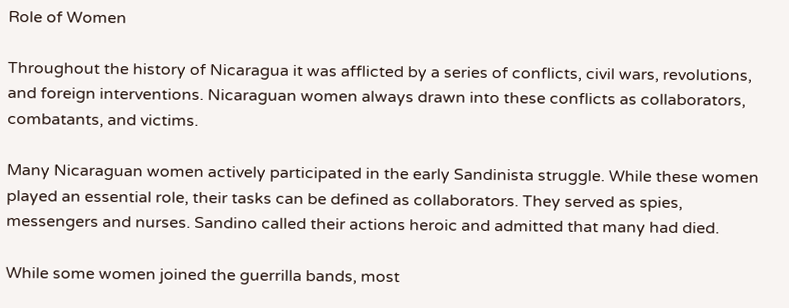Role of Women

Throughout the history of Nicaragua it was afflicted by a series of conflicts, civil wars, revolutions, and foreign interventions. Nicaraguan women always drawn into these conflicts as collaborators, combatants, and victims.

Many Nicaraguan women actively participated in the early Sandinista struggle. While these women played an essential role, their tasks can be defined as collaborators. They served as spies, messengers and nurses. Sandino called their actions heroic and admitted that many had died.

While some women joined the guerrilla bands, most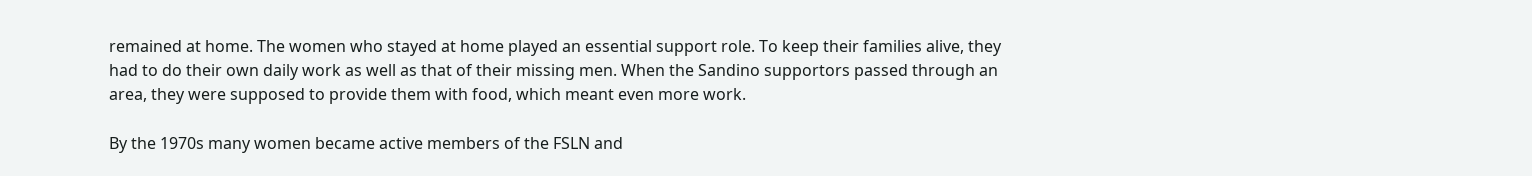remained at home. The women who stayed at home played an essential support role. To keep their families alive, they had to do their own daily work as well as that of their missing men. When the Sandino supportors passed through an area, they were supposed to provide them with food, which meant even more work.

By the 1970s many women became active members of the FSLN and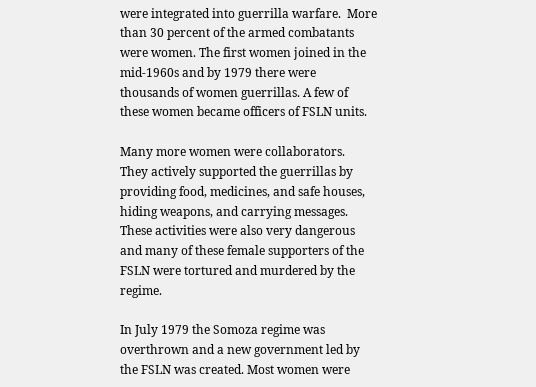were integrated into guerrilla warfare.  More than 30 percent of the armed combatants were women. The first women joined in the mid-1960s and by 1979 there were thousands of women guerrillas. A few of these women became officers of FSLN units.

Many more women were collaborators.  They actively supported the guerrillas by providing food, medicines, and safe houses, hiding weapons, and carrying messages. These activities were also very dangerous and many of these female supporters of the FSLN were tortured and murdered by the regime.

In July 1979 the Somoza regime was overthrown and a new government led by the FSLN was created. Most women were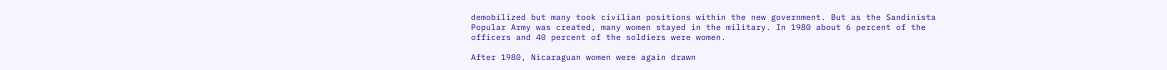demobilized but many took civilian positions within the new government. But as the Sandinista Popular Army was created, many women stayed in the military. In 1980 about 6 percent of the officers and 40 percent of the soldiers were women.

After 1980, Nicaraguan women were again drawn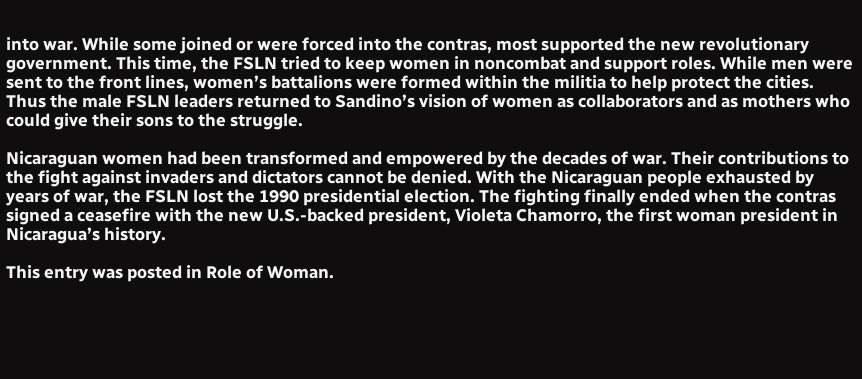into war. While some joined or were forced into the contras, most supported the new revolutionary government. This time, the FSLN tried to keep women in noncombat and support roles. While men were sent to the front lines, women’s battalions were formed within the militia to help protect the cities.  Thus the male FSLN leaders returned to Sandino’s vision of women as collaborators and as mothers who could give their sons to the struggle.

Nicaraguan women had been transformed and empowered by the decades of war. Their contributions to the fight against invaders and dictators cannot be denied. With the Nicaraguan people exhausted by years of war, the FSLN lost the 1990 presidential election. The fighting finally ended when the contras signed a ceasefire with the new U.S.-backed president, Violeta Chamorro, the first woman president in Nicaragua’s history.

This entry was posted in Role of Woman.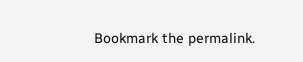Bookmark the permalink.